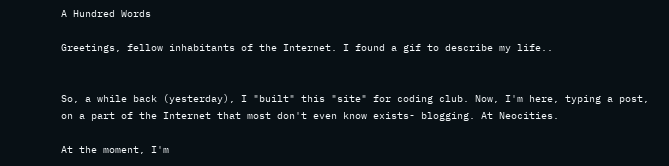A Hundred Words

Greetings, fellow inhabitants of the Internet. I found a gif to describe my life..


So, a while back (yesterday), I "built" this "site" for coding club. Now, I'm here, typing a post, on a part of the Internet that most don't even know exists- blogging. At Neocities.

At the moment, I'm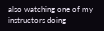also watching one of my instructors doing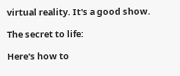virtual reality. It's a good show.

The secret to life:

Here's how to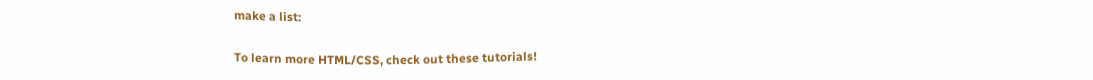make a list:

To learn more HTML/CSS, check out these tutorials!